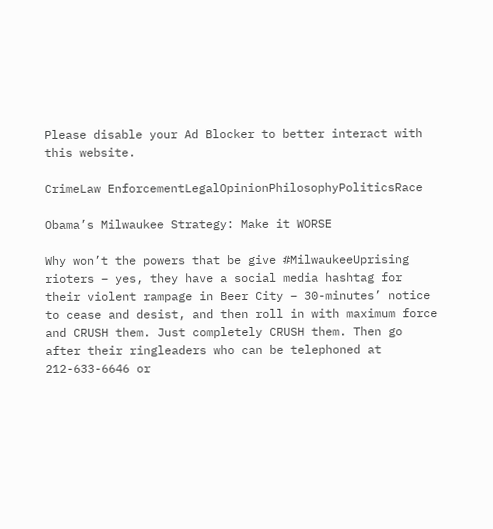Please disable your Ad Blocker to better interact with this website.

CrimeLaw EnforcementLegalOpinionPhilosophyPoliticsRace

Obama’s Milwaukee Strategy: Make it WORSE

Why won’t the powers that be give #MilwaukeeUprising rioters – yes, they have a social media hashtag for their violent rampage in Beer City – 30-minutes’ notice to cease and desist, and then roll in with maximum force and CRUSH them. Just completely CRUSH them. Then go after their ringleaders who can be telephoned at 212-633-6646 or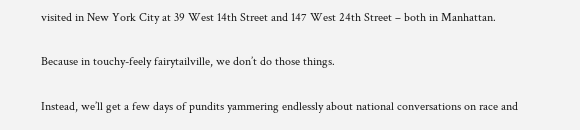visited in New York City at 39 West 14th Street and 147 West 24th Street – both in Manhattan.

Because in touchy-feely fairytailville, we don’t do those things.

Instead, we’ll get a few days of pundits yammering endlessly about national conversations on race and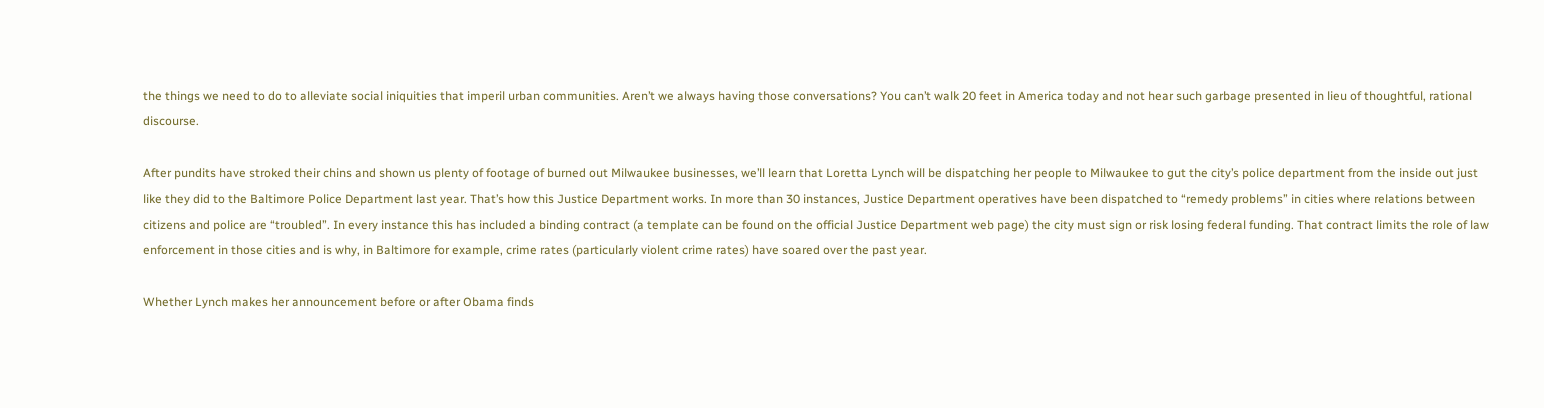the things we need to do to alleviate social iniquities that imperil urban communities. Aren’t we always having those conversations? You can’t walk 20 feet in America today and not hear such garbage presented in lieu of thoughtful, rational discourse.

After pundits have stroked their chins and shown us plenty of footage of burned out Milwaukee businesses, we’ll learn that Loretta Lynch will be dispatching her people to Milwaukee to gut the city’s police department from the inside out just like they did to the Baltimore Police Department last year. That’s how this Justice Department works. In more than 30 instances, Justice Department operatives have been dispatched to “remedy problems” in cities where relations between citizens and police are “troubled”. In every instance this has included a binding contract (a template can be found on the official Justice Department web page) the city must sign or risk losing federal funding. That contract limits the role of law enforcement in those cities and is why, in Baltimore for example, crime rates (particularly violent crime rates) have soared over the past year.

Whether Lynch makes her announcement before or after Obama finds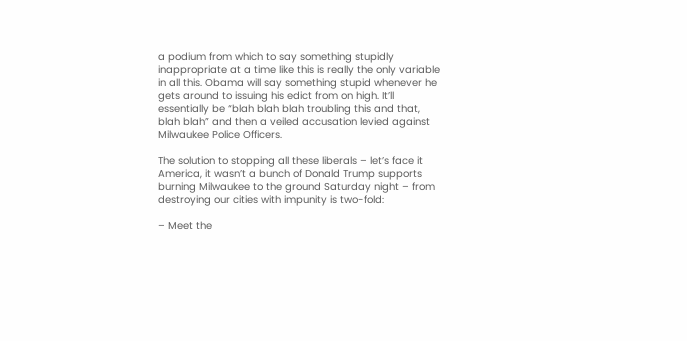a podium from which to say something stupidly inappropriate at a time like this is really the only variable in all this. Obama will say something stupid whenever he gets around to issuing his edict from on high. It’ll essentially be “blah blah blah troubling this and that, blah blah” and then a veiled accusation levied against Milwaukee Police Officers.

The solution to stopping all these liberals – let’s face it America, it wasn’t a bunch of Donald Trump supports burning Milwaukee to the ground Saturday night – from destroying our cities with impunity is two-fold:

– Meet the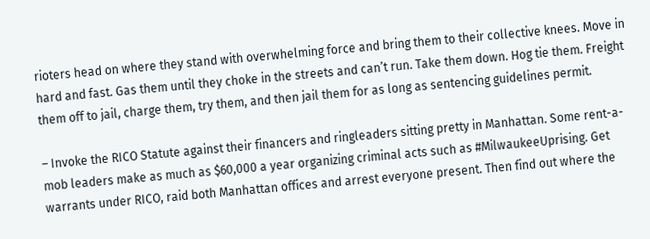rioters head on where they stand with overwhelming force and bring them to their collective knees. Move in hard and fast. Gas them until they choke in the streets and can’t run. Take them down. Hog tie them. Freight them off to jail, charge them, try them, and then jail them for as long as sentencing guidelines permit.

– Invoke the RICO Statute against their financers and ringleaders sitting pretty in Manhattan. Some rent-a-mob leaders make as much as $60,000 a year organizing criminal acts such as #MilwaukeeUprising. Get warrants under RICO, raid both Manhattan offices and arrest everyone present. Then find out where the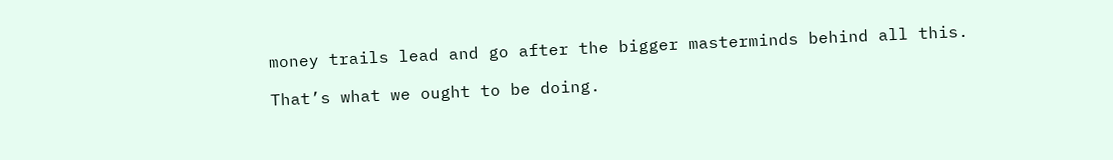money trails lead and go after the bigger masterminds behind all this.

That’s what we ought to be doing.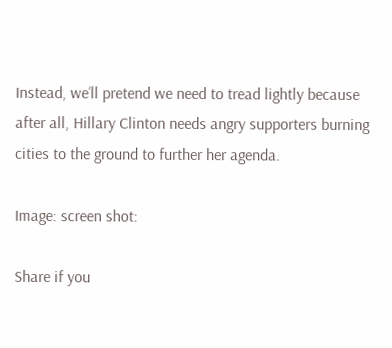Instead, we’ll pretend we need to tread lightly because after all, Hillary Clinton needs angry supporters burning cities to the ground to further her agenda.

Image: screen shot:

Share if you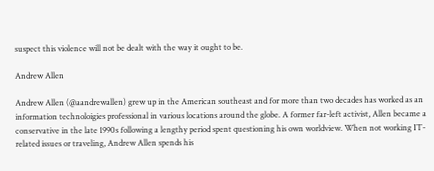suspect this violence will not be dealt with the way it ought to be.

Andrew Allen

Andrew Allen (@aandrewallen) grew up in the American southeast and for more than two decades has worked as an information technoloigies professional in various locations around the globe. A former far-left activist, Allen became a conservative in the late 1990s following a lengthy period spent questioning his own worldview. When not working IT-related issues or traveling, Andrew Allen spends his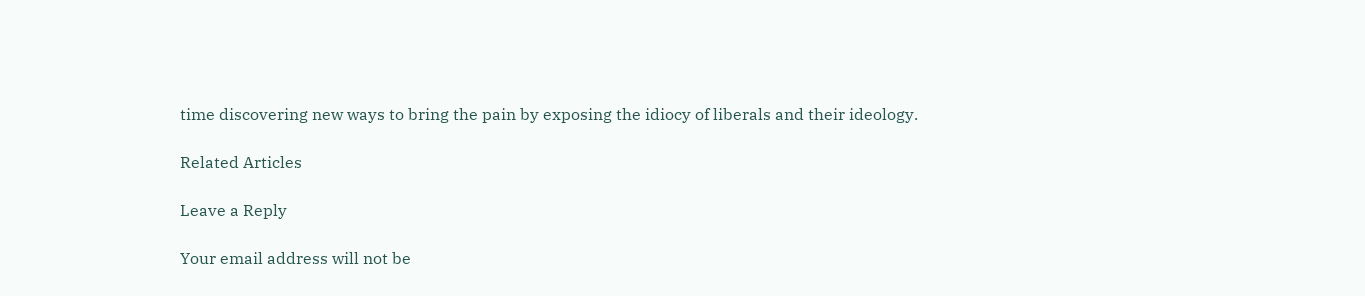time discovering new ways to bring the pain by exposing the idiocy of liberals and their ideology.

Related Articles

Leave a Reply

Your email address will not be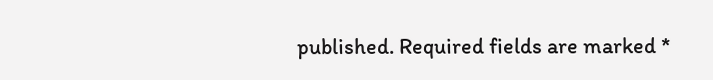published. Required fields are marked *